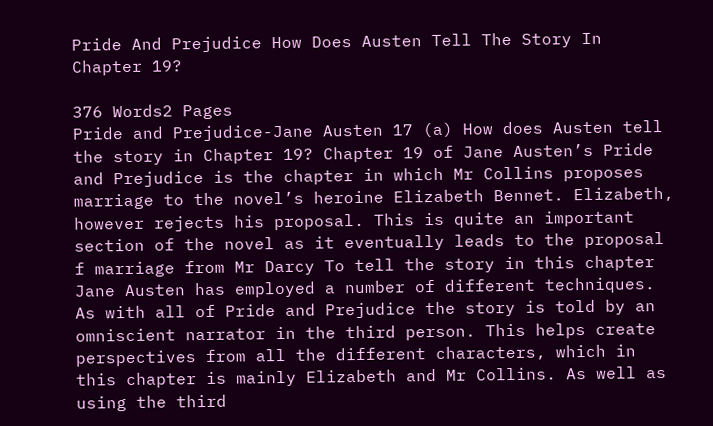Pride And Prejudice How Does Austen Tell The Story In Chapter 19?

376 Words2 Pages
Pride and Prejudice-Jane Austen 17 (a) How does Austen tell the story in Chapter 19? Chapter 19 of Jane Austen’s Pride and Prejudice is the chapter in which Mr Collins proposes marriage to the novel’s heroine Elizabeth Bennet. Elizabeth, however rejects his proposal. This is quite an important section of the novel as it eventually leads to the proposal f marriage from Mr Darcy To tell the story in this chapter Jane Austen has employed a number of different techniques. As with all of Pride and Prejudice the story is told by an omniscient narrator in the third person. This helps create perspectives from all the different characters, which in this chapter is mainly Elizabeth and Mr Collins. As well as using the third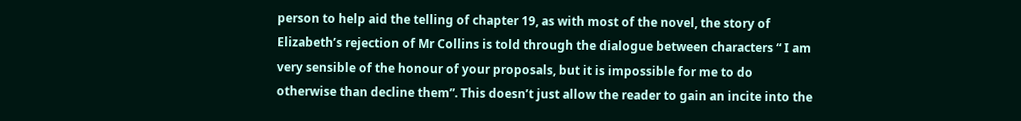person to help aid the telling of chapter 19, as with most of the novel, the story of Elizabeth’s rejection of Mr Collins is told through the dialogue between characters “ I am very sensible of the honour of your proposals, but it is impossible for me to do otherwise than decline them”. This doesn’t just allow the reader to gain an incite into the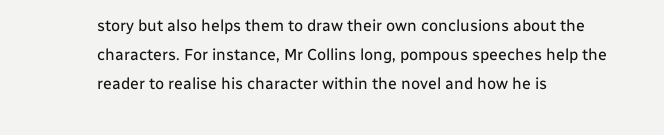story but also helps them to draw their own conclusions about the characters. For instance, Mr Collins long, pompous speeches help the reader to realise his character within the novel and how he is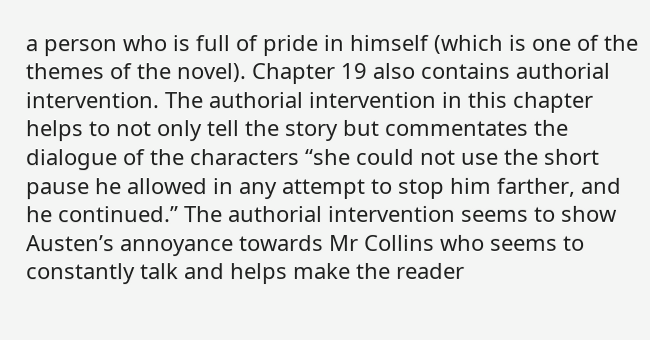a person who is full of pride in himself (which is one of the themes of the novel). Chapter 19 also contains authorial intervention. The authorial intervention in this chapter helps to not only tell the story but commentates the dialogue of the characters “she could not use the short pause he allowed in any attempt to stop him farther, and he continued.” The authorial intervention seems to show Austen’s annoyance towards Mr Collins who seems to constantly talk and helps make the reader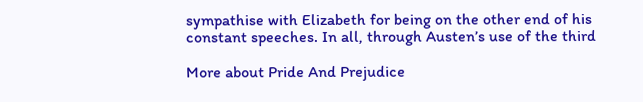sympathise with Elizabeth for being on the other end of his constant speeches. In all, through Austen’s use of the third

More about Pride And Prejudice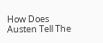How Does Austen Tell The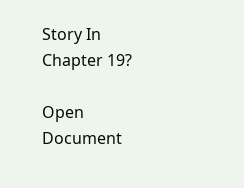Story In Chapter 19?

Open Document